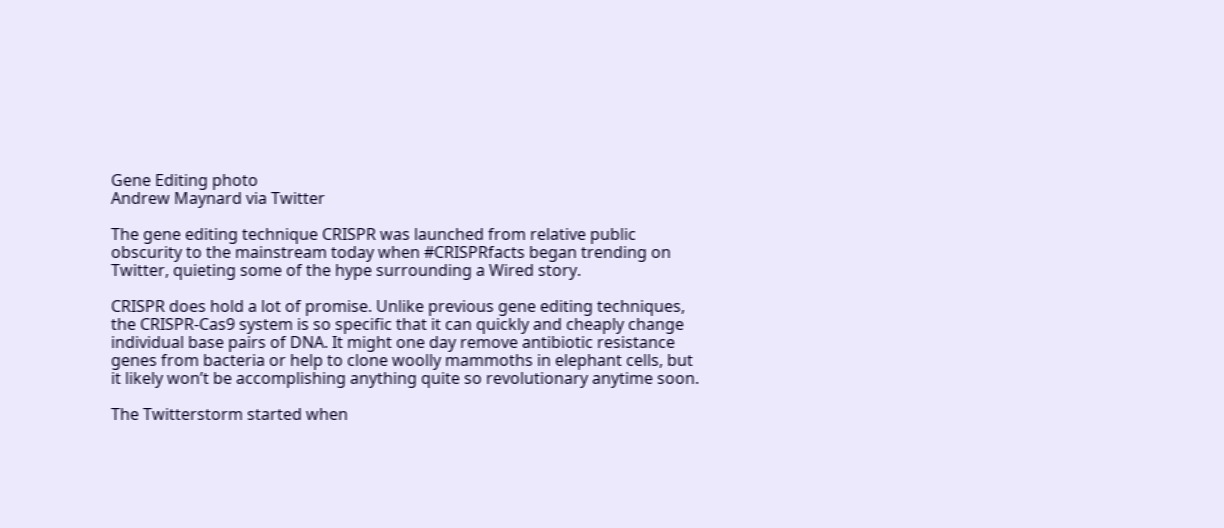Gene Editing photo
Andrew Maynard via Twitter

The gene editing technique CRISPR was launched from relative public obscurity to the mainstream today when #CRISPRfacts began trending on Twitter, quieting some of the hype surrounding a Wired story.

CRISPR does hold a lot of promise. Unlike previous gene editing techniques, the CRISPR-Cas9 system is so specific that it can quickly and cheaply change individual base pairs of DNA. It might one day remove antibiotic resistance genes from bacteria or help to clone woolly mammoths in elephant cells, but it likely won’t be accomplishing anything quite so revolutionary anytime soon.

The Twitterstorm started when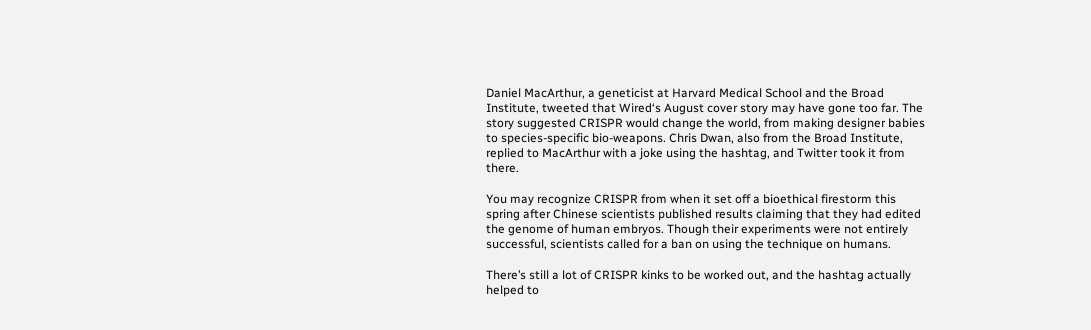Daniel MacArthur, a geneticist at Harvard Medical School and the Broad Institute, tweeted that Wired‘s August cover story may have gone too far. The story suggested CRISPR would change the world, from making designer babies to species-specific bio-weapons. Chris Dwan, also from the Broad Institute, replied to MacArthur with a joke using the hashtag, and Twitter took it from there.

You may recognize CRISPR from when it set off a bioethical firestorm this spring after Chinese scientists published results claiming that they had edited the genome of human embryos. Though their experiments were not entirely successful, scientists called for a ban on using the technique on humans.

There’s still a lot of CRISPR kinks to be worked out, and the hashtag actually helped to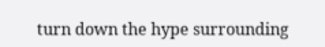turn down the hype surrounding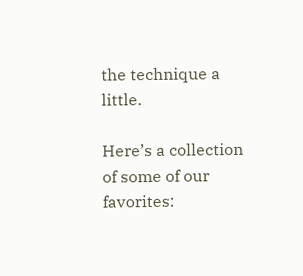the technique a little.

Here’s a collection of some of our favorites: